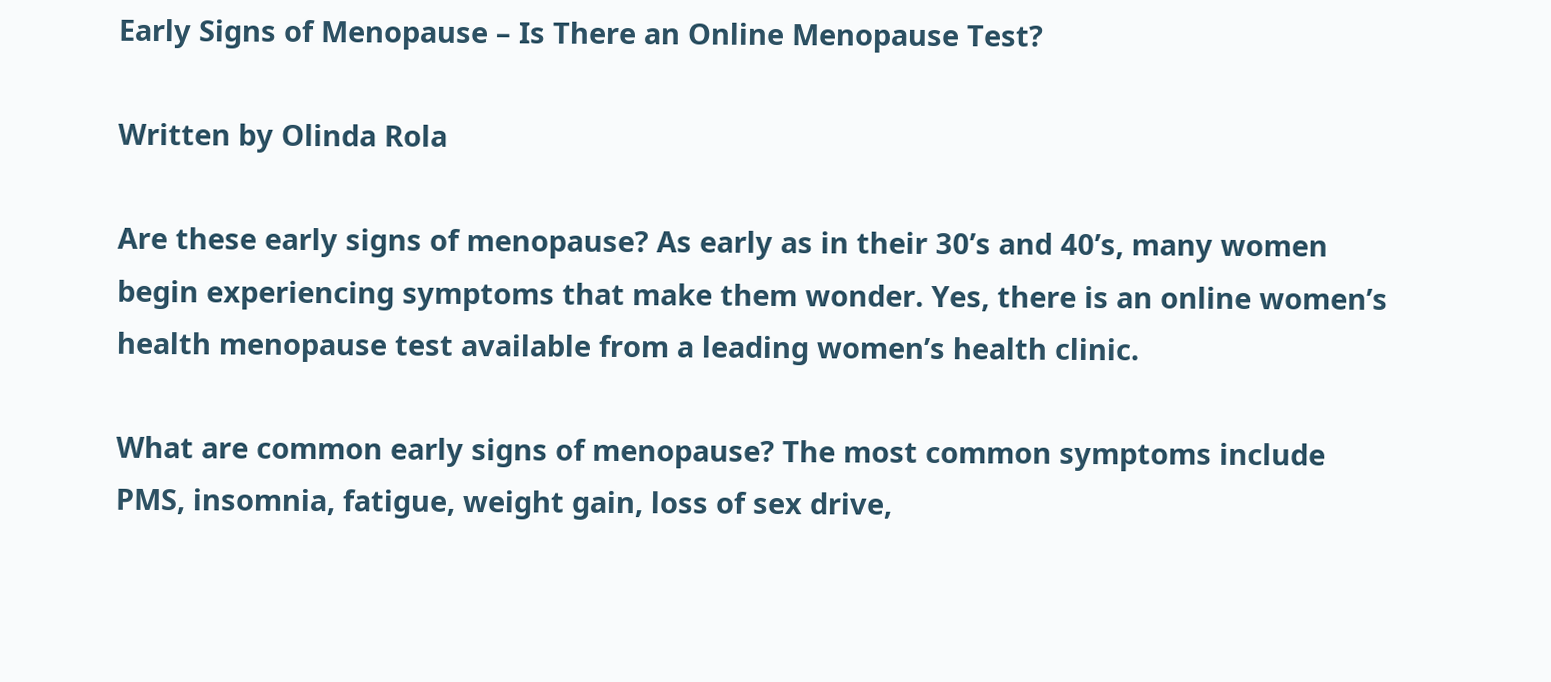Early Signs of Menopause – Is There an Online Menopause Test?

Written by Olinda Rola

Are these early signs of menopause? As early as in their 30’s and 40’s, many women begin experiencing symptoms that make them wonder. Yes, there is an online women’s health menopause test available from a leading women’s health clinic.

What are common early signs of menopause? The most common symptoms include PMS, insomnia, fatigue, weight gain, loss of sex drive,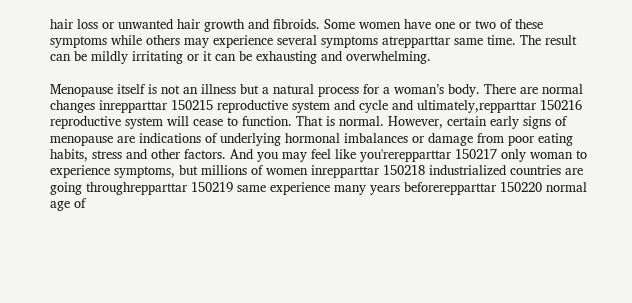hair loss or unwanted hair growth and fibroids. Some women have one or two of these symptoms while others may experience several symptoms atrepparttar same time. The result can be mildly irritating or it can be exhausting and overwhelming.

Menopause itself is not an illness but a natural process for a woman’s body. There are normal changes inrepparttar 150215 reproductive system and cycle and ultimately,repparttar 150216 reproductive system will cease to function. That is normal. However, certain early signs of menopause are indications of underlying hormonal imbalances or damage from poor eating habits, stress and other factors. And you may feel like you'rerepparttar 150217 only woman to experience symptoms, but millions of women inrepparttar 150218 industrialized countries are going throughrepparttar 150219 same experience many years beforerepparttar 150220 normal age of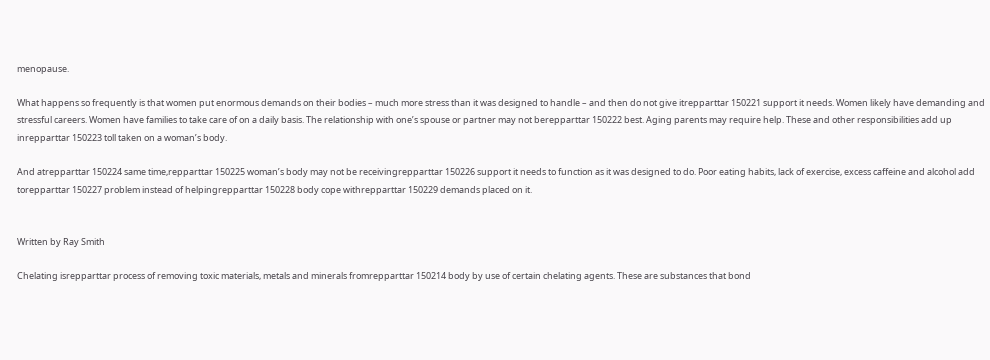menopause.

What happens so frequently is that women put enormous demands on their bodies – much more stress than it was designed to handle – and then do not give itrepparttar 150221 support it needs. Women likely have demanding and stressful careers. Women have families to take care of on a daily basis. The relationship with one’s spouse or partner may not berepparttar 150222 best. Aging parents may require help. These and other responsibilities add up inrepparttar 150223 toll taken on a woman’s body.

And atrepparttar 150224 same time,repparttar 150225 woman’s body may not be receivingrepparttar 150226 support it needs to function as it was designed to do. Poor eating habits, lack of exercise, excess caffeine and alcohol add torepparttar 150227 problem instead of helpingrepparttar 150228 body cope withrepparttar 150229 demands placed on it.


Written by Ray Smith

Chelating isrepparttar process of removing toxic materials, metals and minerals fromrepparttar 150214 body by use of certain chelating agents. These are substances that bond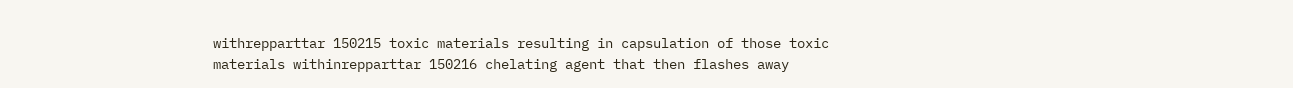withrepparttar 150215 toxic materials resulting in capsulation of those toxic materials withinrepparttar 150216 chelating agent that then flashes away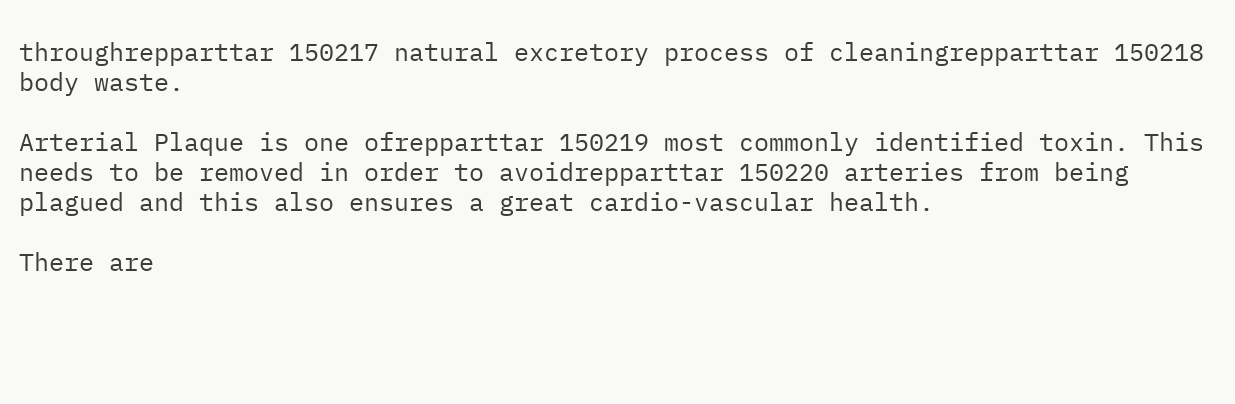throughrepparttar 150217 natural excretory process of cleaningrepparttar 150218 body waste.

Arterial Plaque is one ofrepparttar 150219 most commonly identified toxin. This needs to be removed in order to avoidrepparttar 150220 arteries from being plagued and this also ensures a great cardio-vascular health.

There are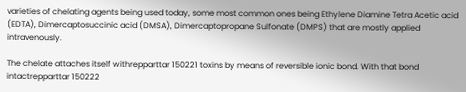varieties of chelating agents being used today, some most common ones being Ethylene Diamine Tetra Acetic acid (EDTA), Dimercaptosuccinic acid (DMSA), Dimercaptopropane Sulfonate (DMPS) that are mostly applied intravenously.

The chelate attaches itself withrepparttar 150221 toxins by means of reversible ionic bond. With that bond intactrepparttar 150222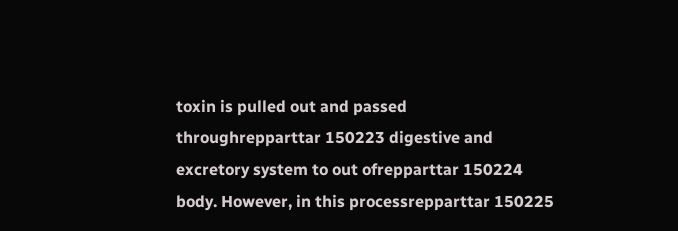toxin is pulled out and passed throughrepparttar 150223 digestive and excretory system to out ofrepparttar 150224 body. However, in this processrepparttar 150225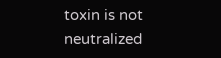toxin is not neutralized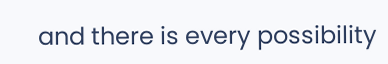and there is every possibility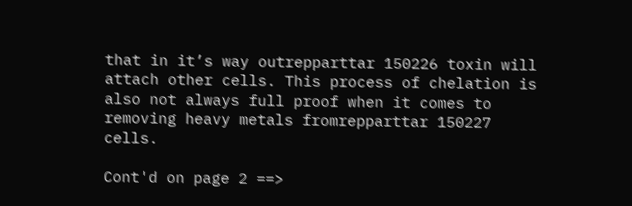that in it’s way outrepparttar 150226 toxin will attach other cells. This process of chelation is also not always full proof when it comes to removing heavy metals fromrepparttar 150227 cells.

Cont'd on page 2 ==>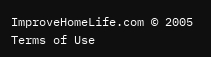ImproveHomeLife.com © 2005
Terms of Use